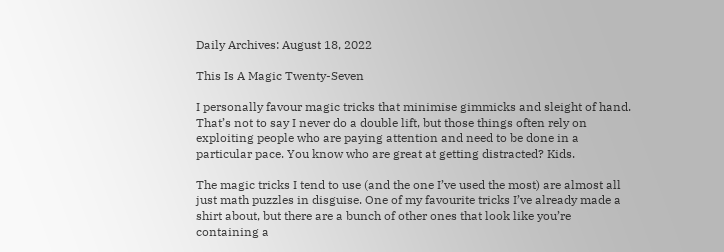Daily Archives: August 18, 2022

This Is A Magic Twenty-Seven

I personally favour magic tricks that minimise gimmicks and sleight of hand. That’s not to say I never do a double lift, but those things often rely on exploiting people who are paying attention and need to be done in a particular pace. You know who are great at getting distracted? Kids.

The magic tricks I tend to use (and the one I’ve used the most) are almost all just math puzzles in disguise. One of my favourite tricks I’ve already made a shirt about, but there are a bunch of other ones that look like you’re containing a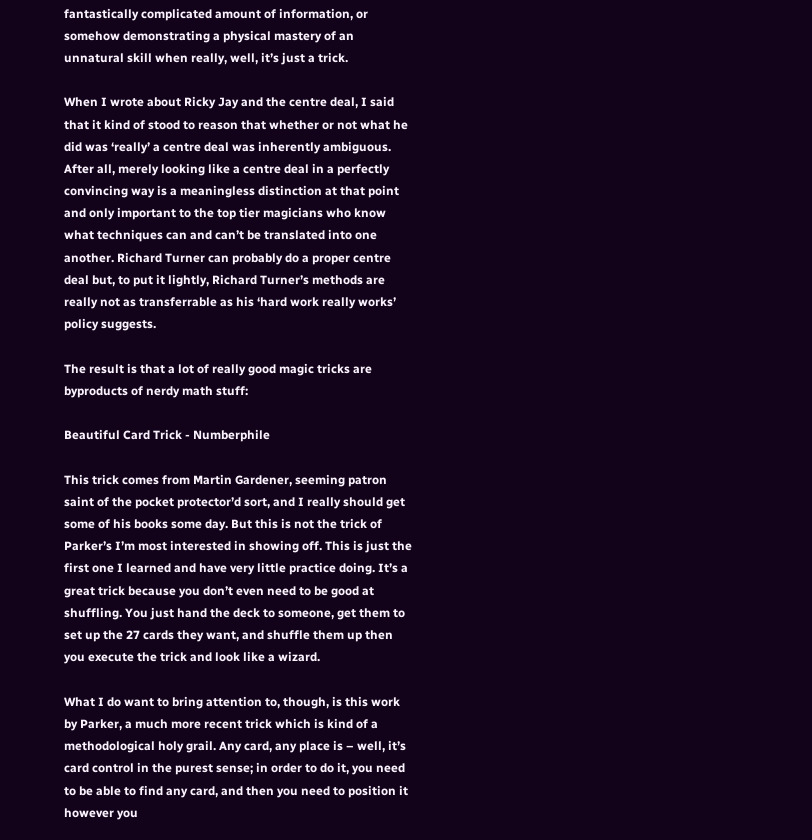fantastically complicated amount of information, or somehow demonstrating a physical mastery of an unnatural skill when really, well, it’s just a trick.

When I wrote about Ricky Jay and the centre deal, I said that it kind of stood to reason that whether or not what he did was ‘really’ a centre deal was inherently ambiguous. After all, merely looking like a centre deal in a perfectly convincing way is a meaningless distinction at that point and only important to the top tier magicians who know what techniques can and can’t be translated into one another. Richard Turner can probably do a proper centre deal but, to put it lightly, Richard Turner’s methods are really not as transferrable as his ‘hard work really works’ policy suggests.

The result is that a lot of really good magic tricks are byproducts of nerdy math stuff:

Beautiful Card Trick - Numberphile

This trick comes from Martin Gardener, seeming patron saint of the pocket protector’d sort, and I really should get some of his books some day. But this is not the trick of Parker’s I’m most interested in showing off. This is just the first one I learned and have very little practice doing. It’s a great trick because you don’t even need to be good at shuffling. You just hand the deck to someone, get them to set up the 27 cards they want, and shuffle them up then you execute the trick and look like a wizard.

What I do want to bring attention to, though, is this work by Parker, a much more recent trick which is kind of a methodological holy grail. Any card, any place is – well, it’s card control in the purest sense; in order to do it, you need to be able to find any card, and then you need to position it however you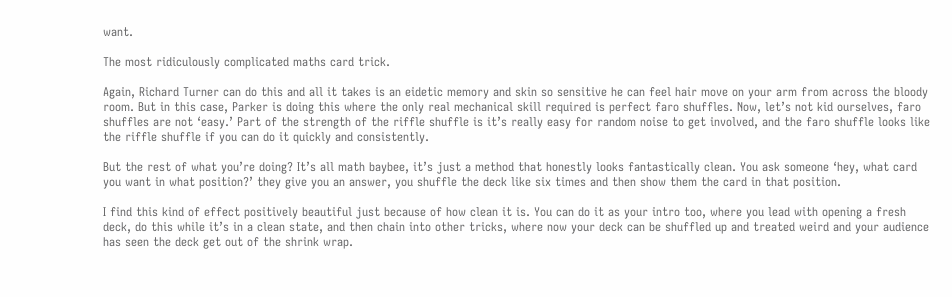want.

The most ridiculously complicated maths card trick.

Again, Richard Turner can do this and all it takes is an eidetic memory and skin so sensitive he can feel hair move on your arm from across the bloody room. But in this case, Parker is doing this where the only real mechanical skill required is perfect faro shuffles. Now, let’s not kid ourselves, faro shuffles are not ‘easy.’ Part of the strength of the riffle shuffle is it’s really easy for random noise to get involved, and the faro shuffle looks like the riffle shuffle if you can do it quickly and consistently.

But the rest of what you’re doing? It’s all math baybee, it’s just a method that honestly looks fantastically clean. You ask someone ‘hey, what card you want in what position?’ they give you an answer, you shuffle the deck like six times and then show them the card in that position.

I find this kind of effect positively beautiful just because of how clean it is. You can do it as your intro too, where you lead with opening a fresh deck, do this while it’s in a clean state, and then chain into other tricks, where now your deck can be shuffled up and treated weird and your audience has seen the deck get out of the shrink wrap.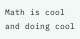Math is cool and doing cool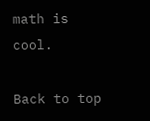math is cool.

Back to top